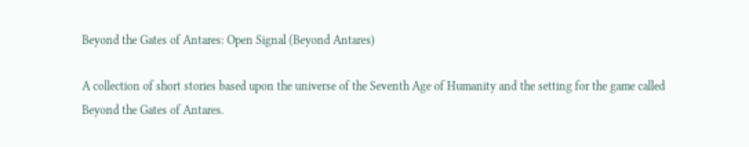Beyond the Gates of Antares: Open Signal (Beyond Antares)

A collection of short stories based upon the universe of the Seventh Age of Humanity and the setting for the game called Beyond the Gates of Antares.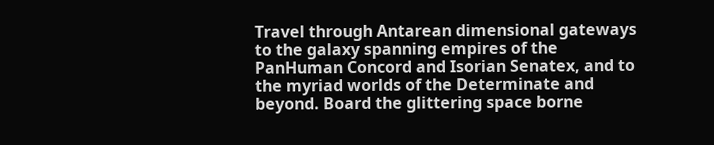Travel through Antarean dimensional gateways to the galaxy spanning empires of the PanHuman Concord and Isorian Senatex, and to the myriad worlds of the Determinate and beyond. Board the glittering space borne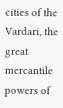cities of the Vardari, the great mercantile powers of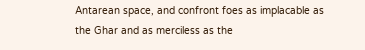Antarean space, and confront foes as implacable as the Ghar and as merciless as the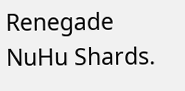Renegade NuHu Shards.